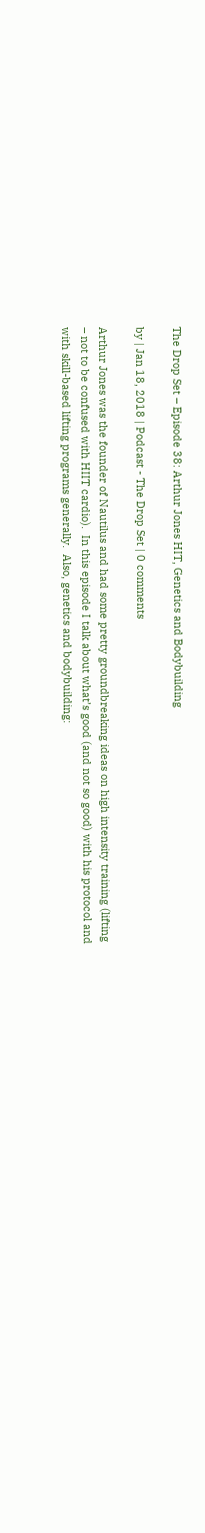The Drop Set – Episode 38: Arthur Jones HIT, Genetics and Bodybuilding

by | Jan 18, 2018 | Podcast - The Drop Set | 0 comments

Arthur Jones was the founder of Nautilus and had some pretty groundbreaking ideas on high intensity training (lifting – not to be confused with HIIT cardio).  In this episode I talk about what’s good (and not so good) with his protocol and with skill-based lifting programs generally.  Also, genetics and bodybuilding: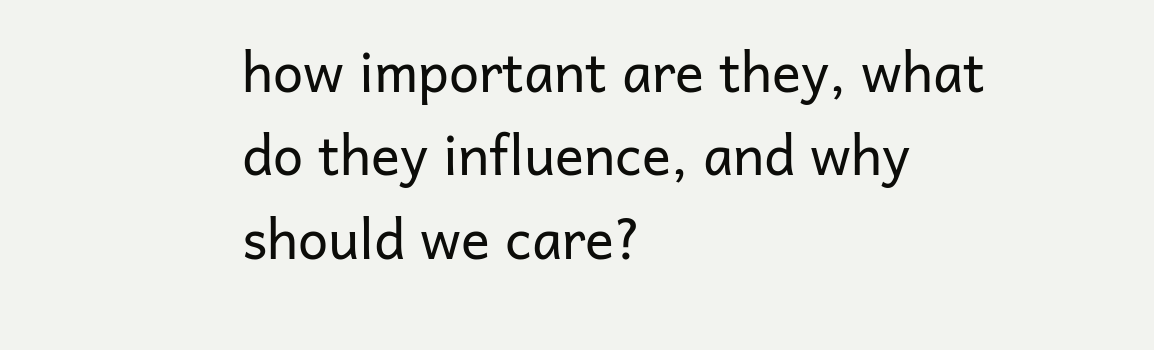how important are they, what do they influence, and why should we care?